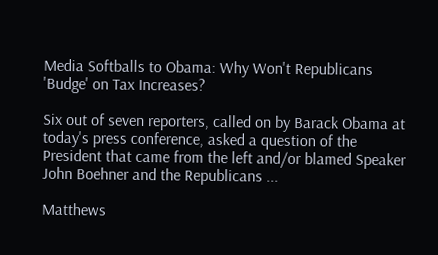Media Softballs to Obama: Why Won't Republicans 'Budge' on Tax Increases?

Six out of seven reporters, called on by Barack Obama at today's press conference, asked a question of the President that came from the left and/or blamed Speaker John Boehner and the Republicans ...

Matthews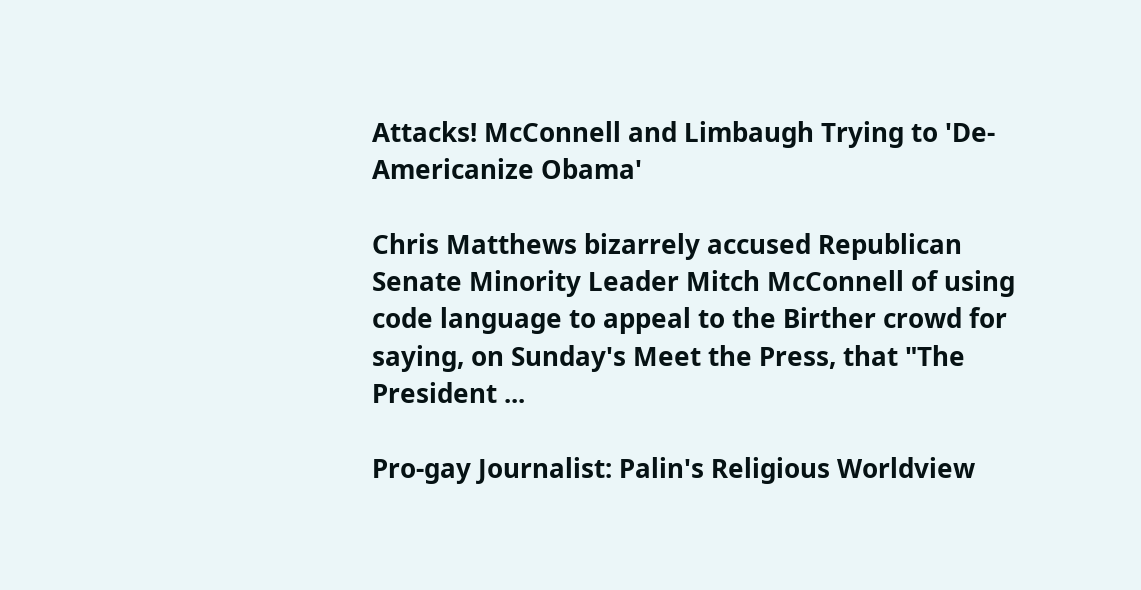Attacks! McConnell and Limbaugh Trying to 'De-Americanize Obama'

Chris Matthews bizarrely accused Republican Senate Minority Leader Mitch McConnell of using code language to appeal to the Birther crowd for saying, on Sunday's Meet the Press, that "The President ...

Pro-gay Journalist: Palin's Religious Worldview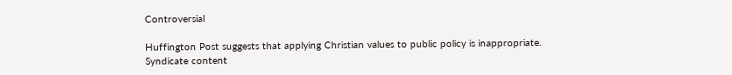Controversial

Huffington Post suggests that applying Christian values to public policy is inappropriate.
Syndicate content